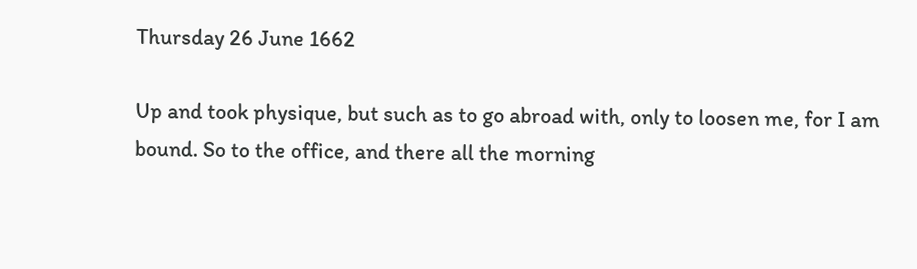Thursday 26 June 1662

Up and took physique, but such as to go abroad with, only to loosen me, for I am bound. So to the office, and there all the morning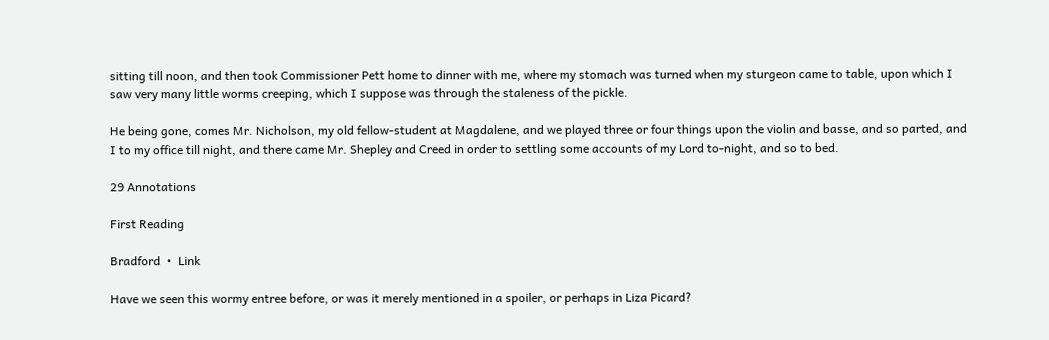sitting till noon, and then took Commissioner Pett home to dinner with me, where my stomach was turned when my sturgeon came to table, upon which I saw very many little worms creeping, which I suppose was through the staleness of the pickle.

He being gone, comes Mr. Nicholson, my old fellow-student at Magdalene, and we played three or four things upon the violin and basse, and so parted, and I to my office till night, and there came Mr. Shepley and Creed in order to settling some accounts of my Lord to-night, and so to bed.

29 Annotations

First Reading

Bradford  •  Link

Have we seen this wormy entree before, or was it merely mentioned in a spoiler, or perhaps in Liza Picard?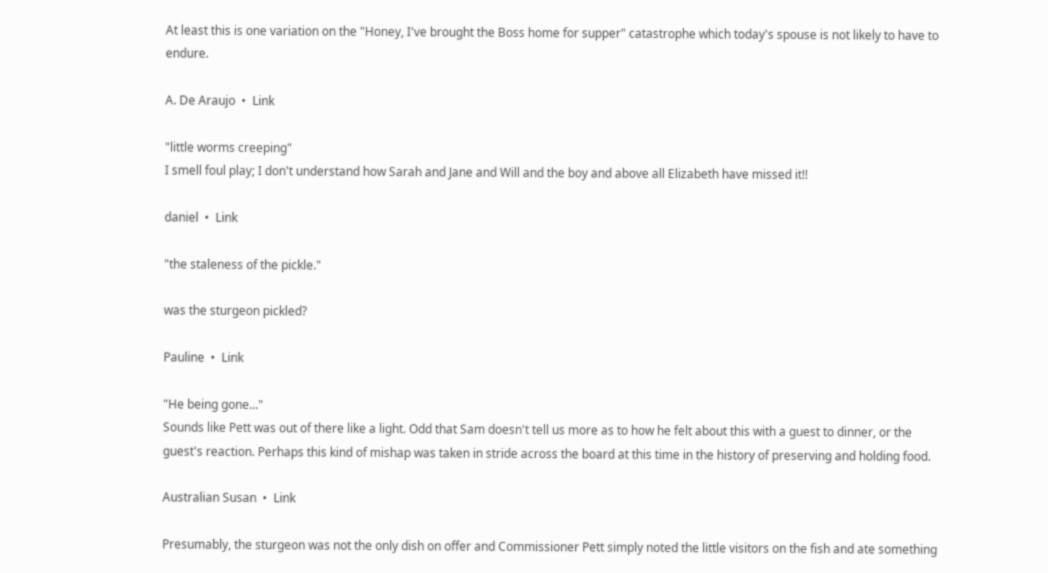At least this is one variation on the "Honey, I've brought the Boss home for supper" catastrophe which today's spouse is not likely to have to endure.

A. De Araujo  •  Link

"little worms creeping"
I smell foul play; I don't understand how Sarah and Jane and Will and the boy and above all Elizabeth have missed it!!

daniel  •  Link

"the staleness of the pickle."

was the sturgeon pickled?

Pauline  •  Link

"He being gone..."
Sounds like Pett was out of there like a light. Odd that Sam doesn't tell us more as to how he felt about this with a guest to dinner, or the guest's reaction. Perhaps this kind of mishap was taken in stride across the board at this time in the history of preserving and holding food.

Australian Susan  •  Link

Presumably, the sturgeon was not the only dish on offer and Commissioner Pett simply noted the little visitors on the fish and ate something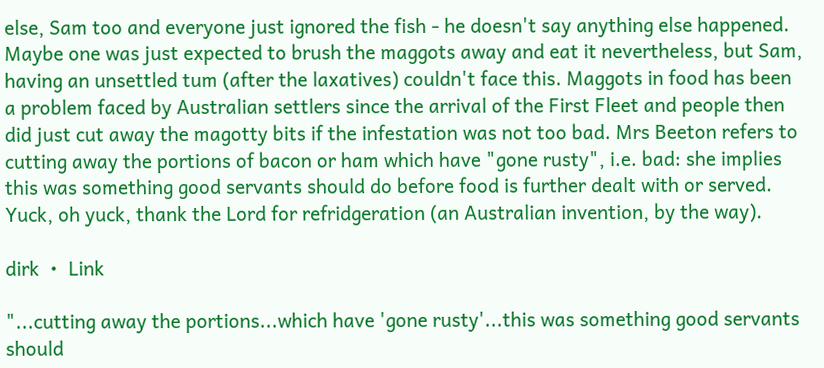else, Sam too and everyone just ignored the fish - he doesn't say anything else happened. Maybe one was just expected to brush the maggots away and eat it nevertheless, but Sam, having an unsettled tum (after the laxatives) couldn't face this. Maggots in food has been a problem faced by Australian settlers since the arrival of the First Fleet and people then did just cut away the magotty bits if the infestation was not too bad. Mrs Beeton refers to cutting away the portions of bacon or ham which have "gone rusty", i.e. bad: she implies this was something good servants should do before food is further dealt with or served.
Yuck, oh yuck, thank the Lord for refridgeration (an Australian invention, by the way).

dirk  •  Link

"...cutting away the portions...which have 'gone rusty'...this was something good servants should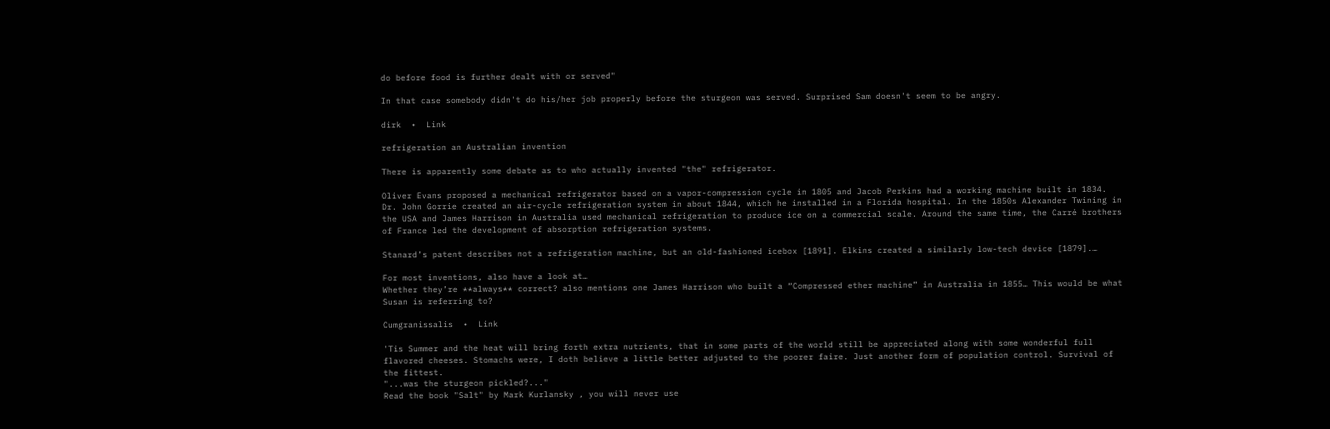do before food is further dealt with or served"

In that case somebody didn't do his/her job properly before the sturgeon was served. Surprised Sam doesn't seem to be angry.

dirk  •  Link

refrigeration an Australian invention

There is apparently some debate as to who actually invented "the" refrigerator.

Oliver Evans proposed a mechanical refrigerator based on a vapor-compression cycle in 1805 and Jacob Perkins had a working machine built in 1834. Dr. John Gorrie created an air-cycle refrigeration system in about 1844, which he installed in a Florida hospital. In the 1850s Alexander Twining in the USA and James Harrison in Australia used mechanical refrigeration to produce ice on a commercial scale. Around the same time, the Carré brothers of France led the development of absorption refrigeration systems.

Stanard’s patent describes not a refrigeration machine, but an old-fashioned icebox [1891]. Elkins created a similarly low-tech device [1879].…

For most inventions, also have a look at…
Whether they’re **always** correct? also mentions one James Harrison who built a “Compressed ether machine” in Australia in 1855… This would be what Susan is referring to?

Cumgranissalis  •  Link

'Tis Summer and the heat will bring forth extra nutrients, that in some parts of the world still be appreciated along with some wonderful full flavored cheeses. Stomachs were, I doth believe a little better adjusted to the poorer faire. Just another form of population control. Survival of the fittest.
"...was the sturgeon pickled?..."
Read the book "Salt" by Mark Kurlansky , you will never use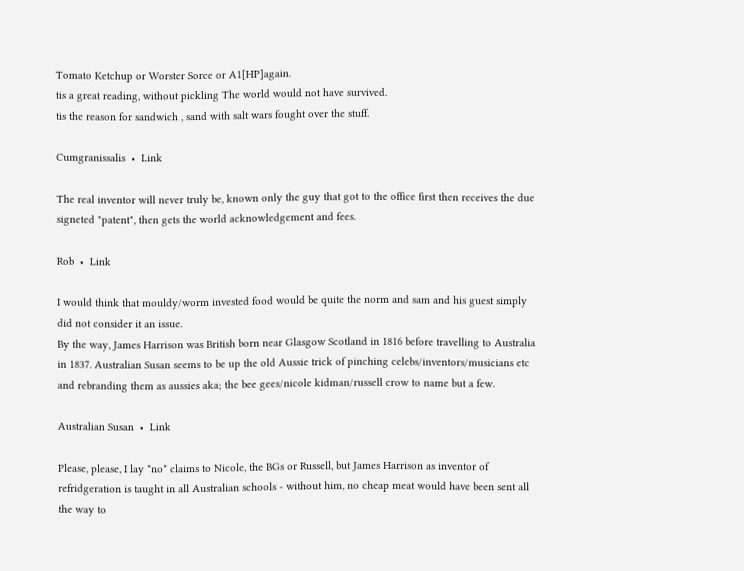Tomato Ketchup or Worster Sorce or A1[HP]again.
tis a great reading, without pickling The world would not have survived.
tis the reason for sandwich , sand with salt wars fought over the stuff.

Cumgranissalis  •  Link

The real inventor will never truly be, known only the guy that got to the office first then receives the due signeted "patent", then gets the world acknowledgement and fees.

Rob  •  Link

I would think that mouldy/worm invested food would be quite the norm and sam and his guest simply did not consider it an issue.
By the way, James Harrison was British born near Glasgow Scotland in 1816 before travelling to Australia in 1837. Australian Susan seems to be up the old Aussie trick of pinching celebs/inventors/musicians etc and rebranding them as aussies aka; the bee gees/nicole kidman/russell crow to name but a few.

Australian Susan  •  Link

Please, please, I lay *no* claims to Nicole, the BGs or Russell, but James Harrison as inventor of refridgeration is taught in all Australian schools - without him, no cheap meat would have been sent all the way to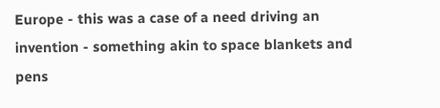Europe - this was a case of a need driving an invention - something akin to space blankets and pens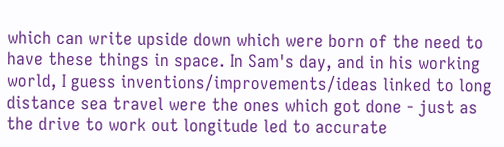which can write upside down which were born of the need to have these things in space. In Sam's day, and in his working world, I guess inventions/improvements/ideas linked to long distance sea travel were the ones which got done - just as the drive to work out longitude led to accurate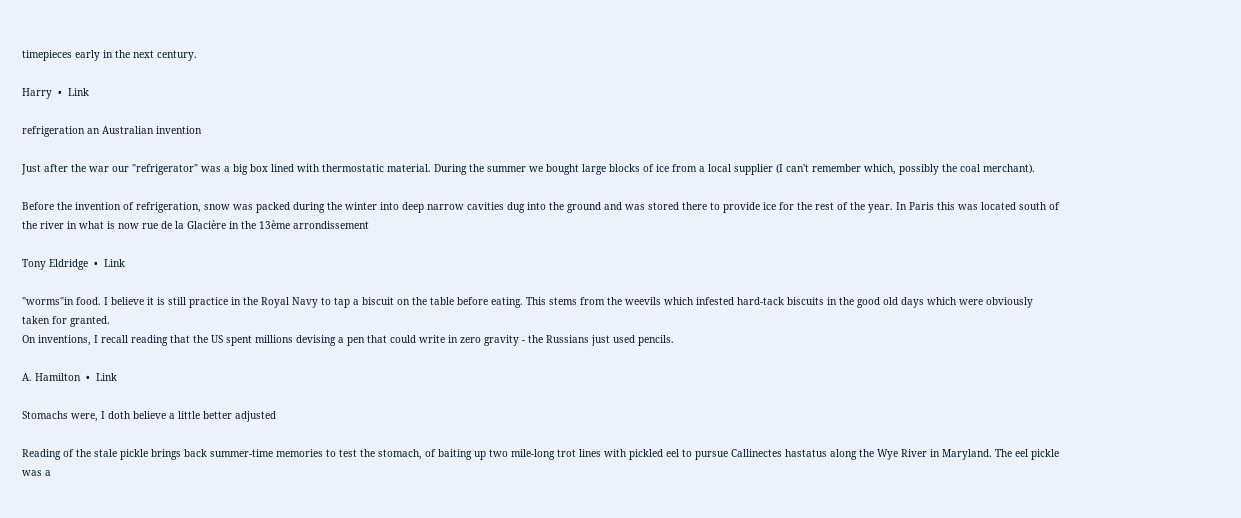timepieces early in the next century.

Harry  •  Link

refrigeration an Australian invention

Just after the war our "refrigerator" was a big box lined with thermostatic material. During the summer we bought large blocks of ice from a local supplier (I can't remember which, possibly the coal merchant).

Before the invention of refrigeration, snow was packed during the winter into deep narrow cavities dug into the ground and was stored there to provide ice for the rest of the year. In Paris this was located south of the river in what is now rue de la Glacière in the 13ème arrondissement

Tony Eldridge  •  Link

"worms"in food. I believe it is still practice in the Royal Navy to tap a biscuit on the table before eating. This stems from the weevils which infested hard-tack biscuits in the good old days which were obviously taken for granted.
On inventions, I recall reading that the US spent millions devising a pen that could write in zero gravity - the Russians just used pencils.

A. Hamilton  •  Link

Stomachs were, I doth believe a little better adjusted

Reading of the stale pickle brings back summer-time memories to test the stomach, of baiting up two mile-long trot lines with pickled eel to pursue Callinectes hastatus along the Wye River in Maryland. The eel pickle was a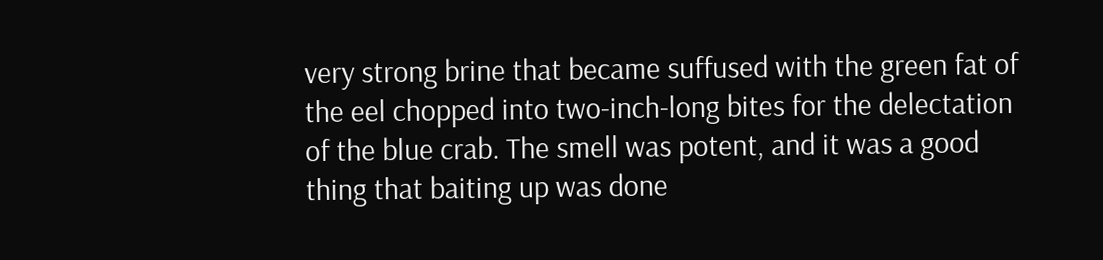very strong brine that became suffused with the green fat of the eel chopped into two-inch-long bites for the delectation of the blue crab. The smell was potent, and it was a good thing that baiting up was done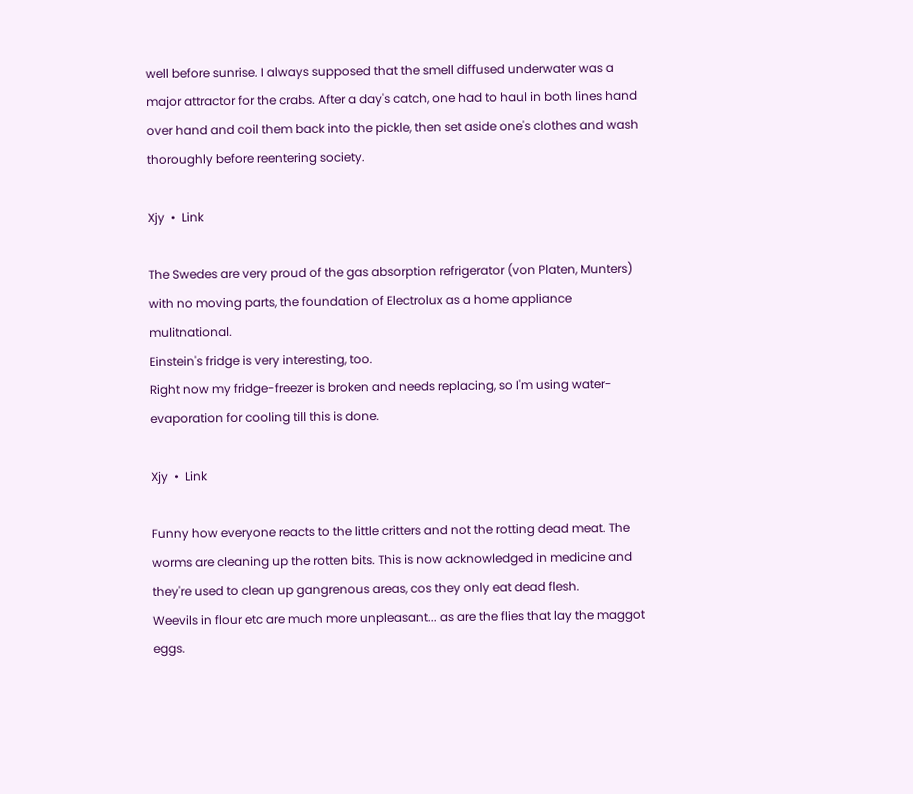well before sunrise. I always supposed that the smell diffused underwater was a major attractor for the crabs. After a day's catch, one had to haul in both lines hand over hand and coil them back into the pickle, then set aside one's clothes and wash thoroughly before reentering society.

Xjy  •  Link

The Swedes are very proud of the gas absorption refrigerator (von Platen, Munters) with no moving parts, the foundation of Electrolux as a home appliance mulitnational.
Einstein's fridge is very interesting, too.
Right now my fridge-freezer is broken and needs replacing, so I'm using water-evaporation for cooling till this is done.

Xjy  •  Link

Funny how everyone reacts to the little critters and not the rotting dead meat. The worms are cleaning up the rotten bits. This is now acknowledged in medicine and they're used to clean up gangrenous areas, cos they only eat dead flesh.
Weevils in flour etc are much more unpleasant... as are the flies that lay the maggot eggs.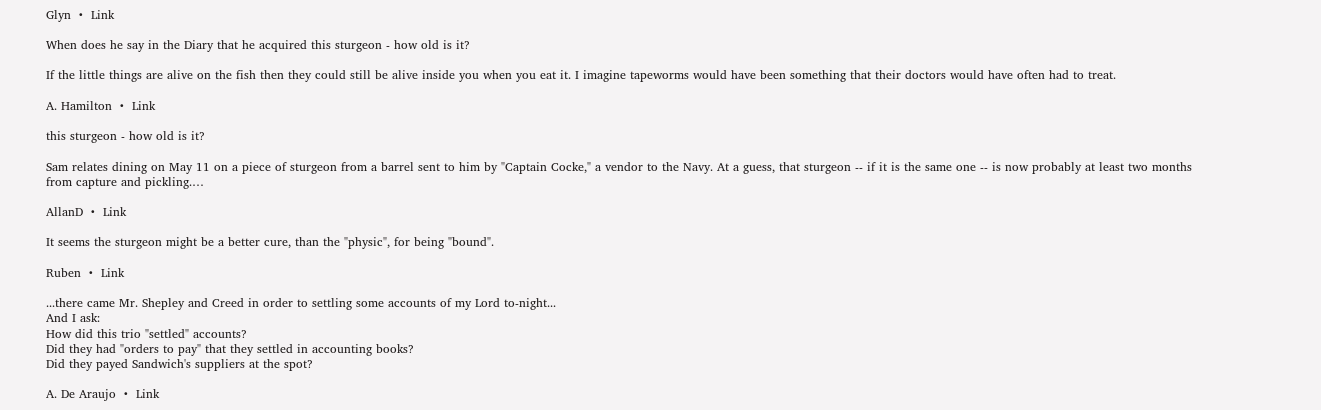Glyn  •  Link

When does he say in the Diary that he acquired this sturgeon - how old is it?

If the little things are alive on the fish then they could still be alive inside you when you eat it. I imagine tapeworms would have been something that their doctors would have often had to treat.

A. Hamilton  •  Link

this sturgeon - how old is it?

Sam relates dining on May 11 on a piece of sturgeon from a barrel sent to him by "Captain Cocke," a vendor to the Navy. At a guess, that sturgeon -- if it is the same one -- is now probably at least two months from capture and pickling.…

AllanD  •  Link

It seems the sturgeon might be a better cure, than the "physic", for being "bound".

Ruben  •  Link

...there came Mr. Shepley and Creed in order to settling some accounts of my Lord to-night...
And I ask:
How did this trio "settled" accounts?
Did they had "orders to pay" that they settled in accounting books?
Did they payed Sandwich's suppliers at the spot?

A. De Araujo  •  Link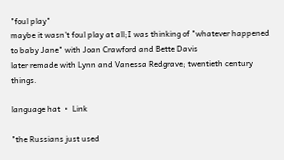"foul play"
maybe it wasn't foul play at all;I was thinking of "whatever happened to baby Jane" with Joan Crawford and Bette Davis
later remade with Lynn and Vanessa Redgrave; twentieth century things.

language hat  •  Link

"the Russians just used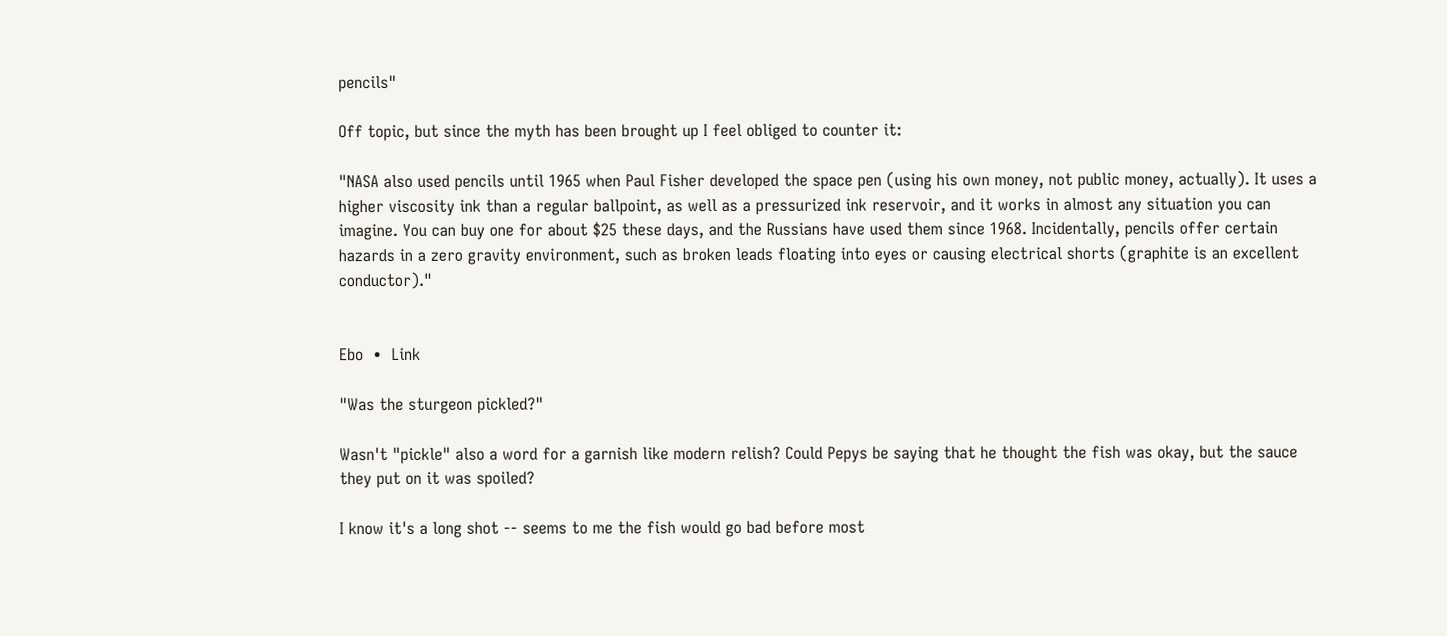pencils"

Off topic, but since the myth has been brought up I feel obliged to counter it:

"NASA also used pencils until 1965 when Paul Fisher developed the space pen (using his own money, not public money, actually). It uses a higher viscosity ink than a regular ballpoint, as well as a pressurized ink reservoir, and it works in almost any situation you can imagine. You can buy one for about $25 these days, and the Russians have used them since 1968. Incidentally, pencils offer certain hazards in a zero gravity environment, such as broken leads floating into eyes or causing electrical shorts (graphite is an excellent conductor)."


Ebo  •  Link

"Was the sturgeon pickled?"

Wasn't "pickle" also a word for a garnish like modern relish? Could Pepys be saying that he thought the fish was okay, but the sauce they put on it was spoiled?

I know it's a long shot -- seems to me the fish would go bad before most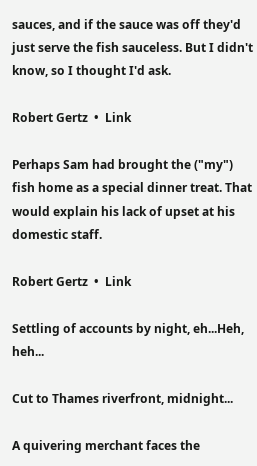sauces, and if the sauce was off they'd just serve the fish sauceless. But I didn't know, so I thought I'd ask.

Robert Gertz  •  Link

Perhaps Sam had brought the ("my") fish home as a special dinner treat. That would explain his lack of upset at his domestic staff.

Robert Gertz  •  Link

Settling of accounts by night, eh...Heh, heh...

Cut to Thames riverfront, midnight...

A quivering merchant faces the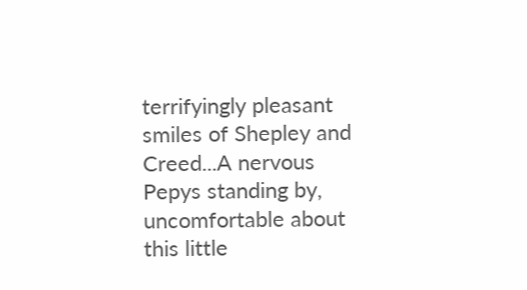terrifyingly pleasant smiles of Shepley and Creed...A nervous Pepys standing by, uncomfortable about this little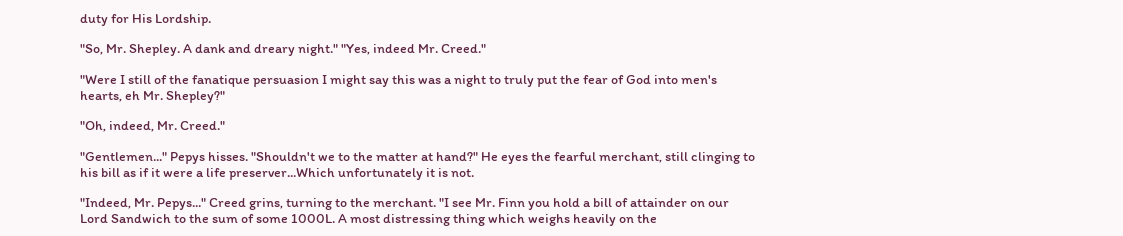duty for His Lordship.

"So, Mr. Shepley. A dank and dreary night." "Yes, indeed Mr. Creed."

"Were I still of the fanatique persuasion I might say this was a night to truly put the fear of God into men's hearts, eh Mr. Shepley?"

"Oh, indeed, Mr. Creed."

"Gentlemen..." Pepys hisses. "Shouldn't we to the matter at hand?" He eyes the fearful merchant, still clinging to his bill as if it were a life preserver...Which unfortunately it is not.

"Indeed, Mr. Pepys..." Creed grins, turning to the merchant. "I see Mr. Finn you hold a bill of attainder on our Lord Sandwich to the sum of some 1000L. A most distressing thing which weighs heavily on the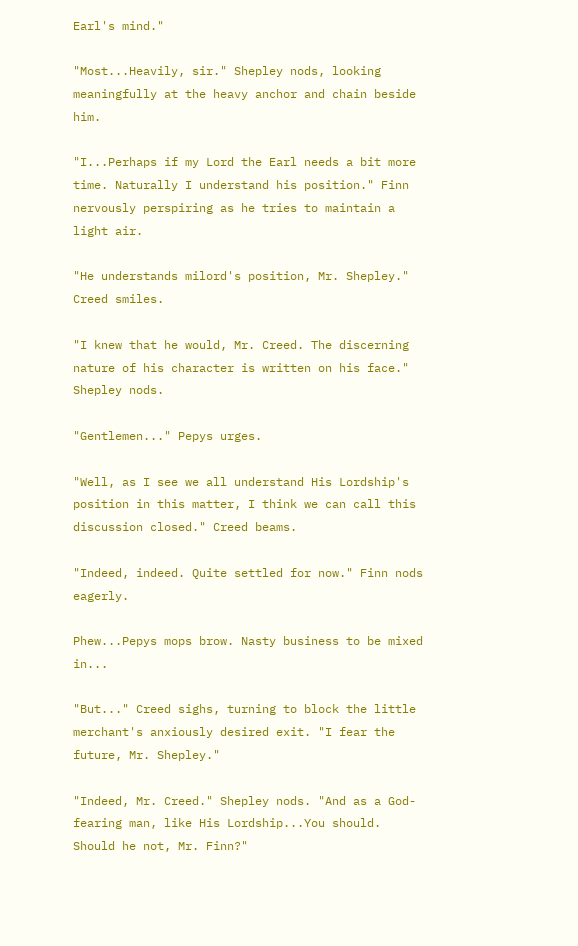Earl's mind."

"Most...Heavily, sir." Shepley nods, looking meaningfully at the heavy anchor and chain beside him.

"I...Perhaps if my Lord the Earl needs a bit more time. Naturally I understand his position." Finn nervously perspiring as he tries to maintain a light air.

"He understands milord's position, Mr. Shepley." Creed smiles.

"I knew that he would, Mr. Creed. The discerning nature of his character is written on his face." Shepley nods.

"Gentlemen..." Pepys urges.

"Well, as I see we all understand His Lordship's position in this matter, I think we can call this discussion closed." Creed beams.

"Indeed, indeed. Quite settled for now." Finn nods eagerly.

Phew...Pepys mops brow. Nasty business to be mixed in...

"But..." Creed sighs, turning to block the little merchant's anxiously desired exit. "I fear the future, Mr. Shepley."

"Indeed, Mr. Creed." Shepley nods. "And as a God-fearing man, like His Lordship...You should. Should he not, Mr. Finn?"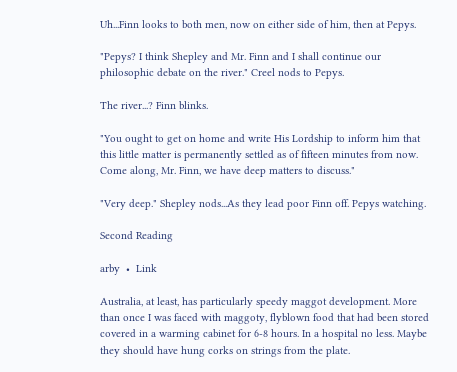Uh...Finn looks to both men, now on either side of him, then at Pepys.

"Pepys? I think Shepley and Mr. Finn and I shall continue our philosophic debate on the river." Creel nods to Pepys.

The river...? Finn blinks.

"You ought to get on home and write His Lordship to inform him that this little matter is permanently settled as of fifteen minutes from now. Come along, Mr. Finn, we have deep matters to discuss."

"Very deep." Shepley nods...As they lead poor Finn off. Pepys watching.

Second Reading

arby  •  Link

Australia, at least, has particularly speedy maggot development. More than once I was faced with maggoty, flyblown food that had been stored covered in a warming cabinet for 6-8 hours. In a hospital no less. Maybe they should have hung corks on strings from the plate.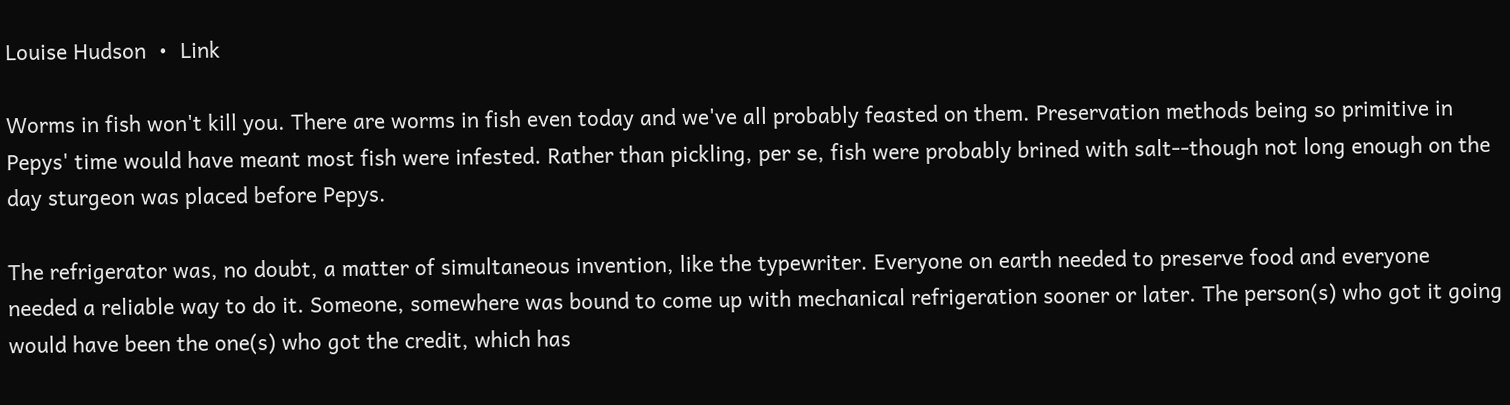Louise Hudson  •  Link

Worms in fish won't kill you. There are worms in fish even today and we've all probably feasted on them. Preservation methods being so primitive in Pepys' time would have meant most fish were infested. Rather than pickling, per se, fish were probably brined with salt--though not long enough on the day sturgeon was placed before Pepys.

The refrigerator was, no doubt, a matter of simultaneous invention, like the typewriter. Everyone on earth needed to preserve food and everyone needed a reliable way to do it. Someone, somewhere was bound to come up with mechanical refrigeration sooner or later. The person(s) who got it going would have been the one(s) who got the credit, which has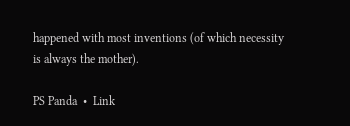happened with most inventions (of which necessity is always the mother).

PS Panda  •  Link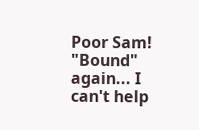Poor Sam! "Bound" again... I can't help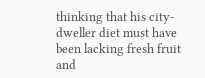thinking that his city-dweller diet must have been lacking fresh fruit and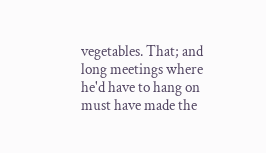vegetables. That; and long meetings where he'd have to hang on must have made the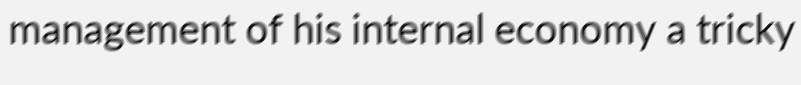management of his internal economy a tricky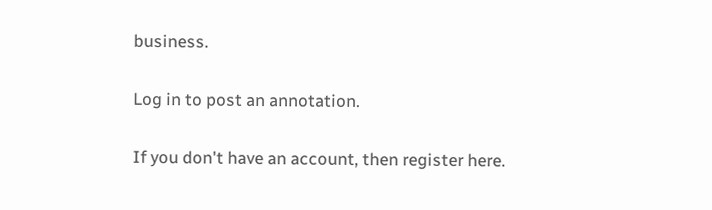business.

Log in to post an annotation.

If you don't have an account, then register here.